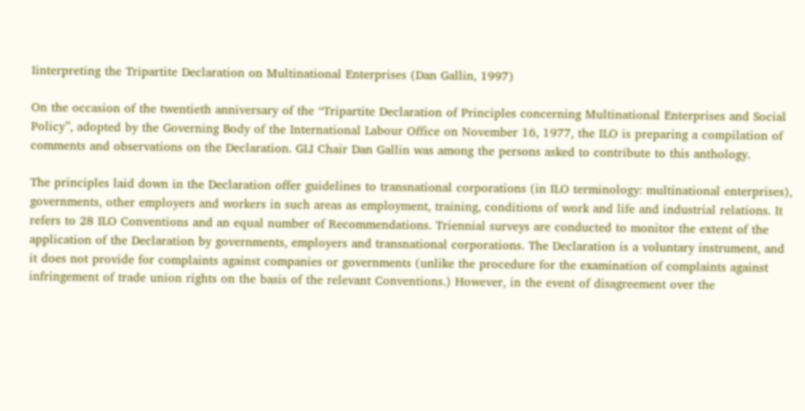Iinterpreting the Tripartite Declaration on Multinational Enterprises (Dan Gallin, 1997)

On the occasion of the twentieth anniversary of the “Tripartite Declaration of Principles concerning Multinational Enterprises and Social Policy”, adopted by the Governing Body of the International Labour Office on November 16, 1977, the ILO is preparing a compilation of comments and observations on the Declaration. GLI Chair Dan Gallin was among the persons asked to contribute to this anthology.

The principles laid down in the Declaration offer guidelines to transnational corporations (in ILO terminology: multinational enterprises), governments, other employers and workers in such areas as employment, training, conditions of work and life and industrial relations. It refers to 28 ILO Conventions and an equal number of Recommendations. Triennial surveys are conducted to monitor the extent of the application of the Declaration by governments, employers and transnational corporations. The Declaration is a voluntary instrument, and it does not provide for complaints against companies or governments (unlike the procedure for the examination of complaints against infringement of trade union rights on the basis of the relevant Conventions.) However, in the event of disagreement over the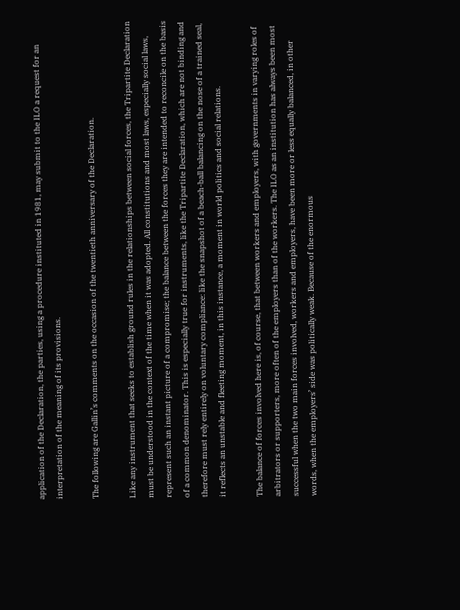application of the Declaration, the parties, using a procedure instituted in 1981, may submit to the ILO a request for an interpretation of the meaning of its provisions.

The following are Gallin’s comments on the occasion of the twentieth anniversary of the Declaration.

Like any instrument that seeks to establish ground rules in the relationships between social forces, the Tripartite Declaration must be understood in the context of the time when it was adopted. All constitutions and most laws, especially social laws, represent such an instant picture of a compromise; the balance between the forces they are intended to reconcile on the basis of a common denominator. This is especially true for instruments, like the Tripartite Declaration, which are not binding and therefore must rely entirely on voluntary compliance: like the snapshot of a beach-ball balancing on the nose of a trained seal, it reflects an unstable and fleeting moment, in this instance, a moment in world politics and social relations.

The balance of forces involved here is, of course, that between workers and employers, with governments in varying roles of arbitrators or supporters, more often of the employers than of the workers. The ILO as an institution has always been most successful when the two main forces involved, workers and employers, have been more or less equally balanced, in other words, when the employers’ side was politically weak. Because of the enormous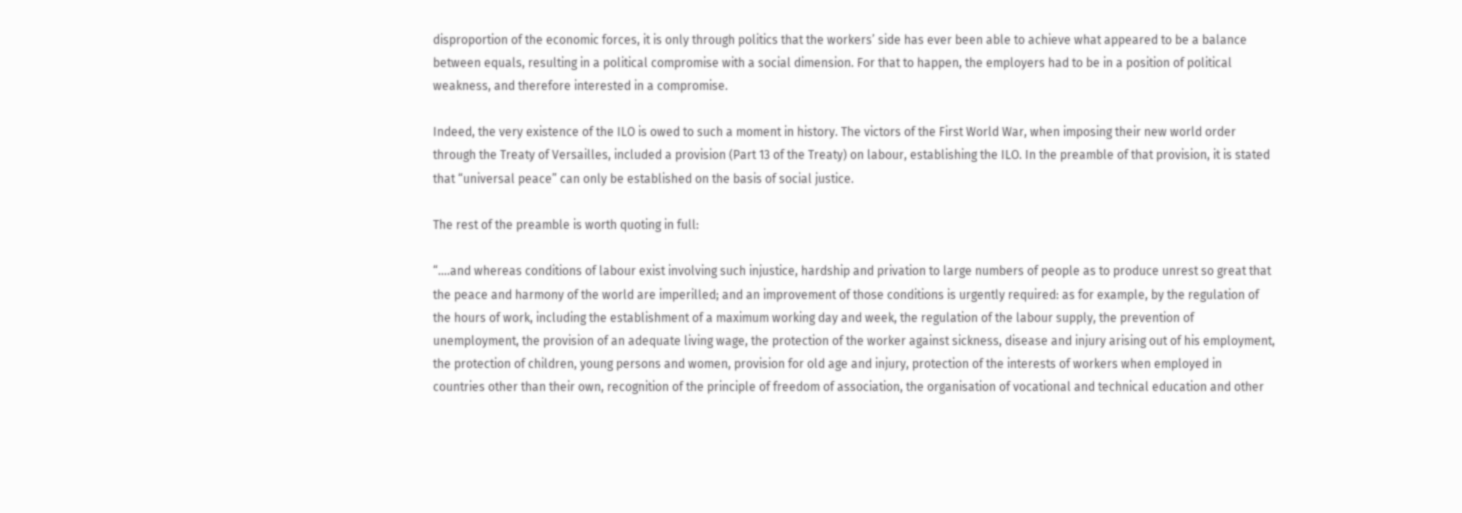disproportion of the economic forces, it is only through politics that the workers’ side has ever been able to achieve what appeared to be a balance between equals, resulting in a political compromise with a social dimension. For that to happen, the employers had to be in a position of political weakness, and therefore interested in a compromise.

Indeed, the very existence of the ILO is owed to such a moment in history. The victors of the First World War, when imposing their new world order through the Treaty of Versailles, included a provision (Part 13 of the Treaty) on labour, establishing the ILO. In the preamble of that provision, it is stated that “universal peace” can only be established on the basis of social justice.

The rest of the preamble is worth quoting in full:

“….and whereas conditions of labour exist involving such injustice, hardship and privation to large numbers of people as to produce unrest so great that the peace and harmony of the world are imperilled; and an improvement of those conditions is urgently required: as for example, by the regulation of the hours of work, including the establishment of a maximum working day and week, the regulation of the labour supply, the prevention of unemployment, the provision of an adequate living wage, the protection of the worker against sickness, disease and injury arising out of his employment, the protection of children, young persons and women, provision for old age and injury, protection of the interests of workers when employed in countries other than their own, recognition of the principle of freedom of association, the organisation of vocational and technical education and other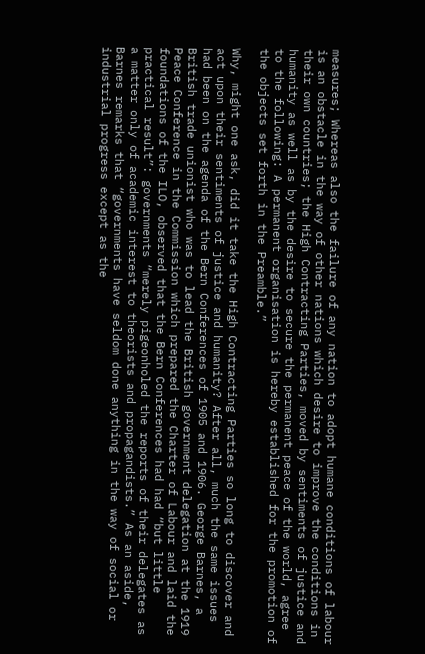measures; Whereas also the failure of any nation to adopt humane conditions of labour is an obstacle in the way of other nations which desire to improve the conditions in their own countries; the High Contracting Parties, moved by sentiments of justice and humanity as well as by the desire to secure the permanent peace of the world, agree to the following: A permanent organisation is hereby established for the promotion of the objects set forth in the Preamble.”

Why, might one ask, did it take the High Contracting Parties so long to discover and act upon their sentiments of justice and humanity? After all, much the same issues had been on the agenda of the Bern Conferences of 1905 and 1906. George Barnes, a British trade unionist who was to lead the British government delegation at the 1919 Peace Conference in the Commission which prepared the Charter of Labour and laid the foundations of the ILO, observed that the Bern Conferences had had “but little practical result”: governments “merely pigeonholed the reports of their delegates as a matter only of academic interest to theorists and propagandists.” As an aside, Barnes remarks that “governments have seldom done anything in the way of social or industrial progress except as the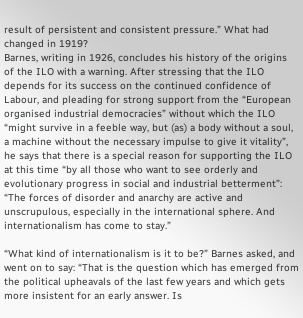result of persistent and consistent pressure.” What had changed in 1919?
Barnes, writing in 1926, concludes his history of the origins of the ILO with a warning. After stressing that the ILO depends for its success on the continued confidence of Labour, and pleading for strong support from the “European organised industrial democracies” without which the ILO “might survive in a feeble way, but (as) a body without a soul, a machine without the necessary impulse to give it vitality”, he says that there is a special reason for supporting the ILO at this time “by all those who want to see orderly and evolutionary progress in social and industrial betterment”: “The forces of disorder and anarchy are active and unscrupulous, especially in the international sphere. And internationalism has come to stay.”

“What kind of internationalism is it to be?” Barnes asked, and went on to say: “That is the question which has emerged from the political upheavals of the last few years and which gets more insistent for an early answer. Is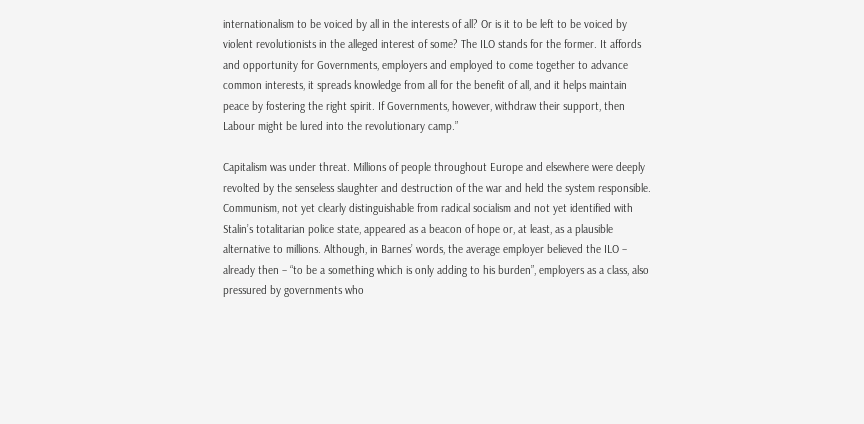internationalism to be voiced by all in the interests of all? Or is it to be left to be voiced by violent revolutionists in the alleged interest of some? The ILO stands for the former. It affords and opportunity for Governments, employers and employed to come together to advance common interests, it spreads knowledge from all for the benefit of all, and it helps maintain peace by fostering the right spirit. If Governments, however, withdraw their support, then Labour might be lured into the revolutionary camp.”

Capitalism was under threat. Millions of people throughout Europe and elsewhere were deeply revolted by the senseless slaughter and destruction of the war and held the system responsible. Communism, not yet clearly distinguishable from radical socialism and not yet identified with Stalin’s totalitarian police state, appeared as a beacon of hope or, at least, as a plausible alternative to millions. Although, in Barnes’ words, the average employer believed the ILO – already then – “to be a something which is only adding to his burden”, employers as a class, also pressured by governments who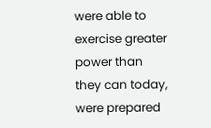were able to exercise greater power than they can today, were prepared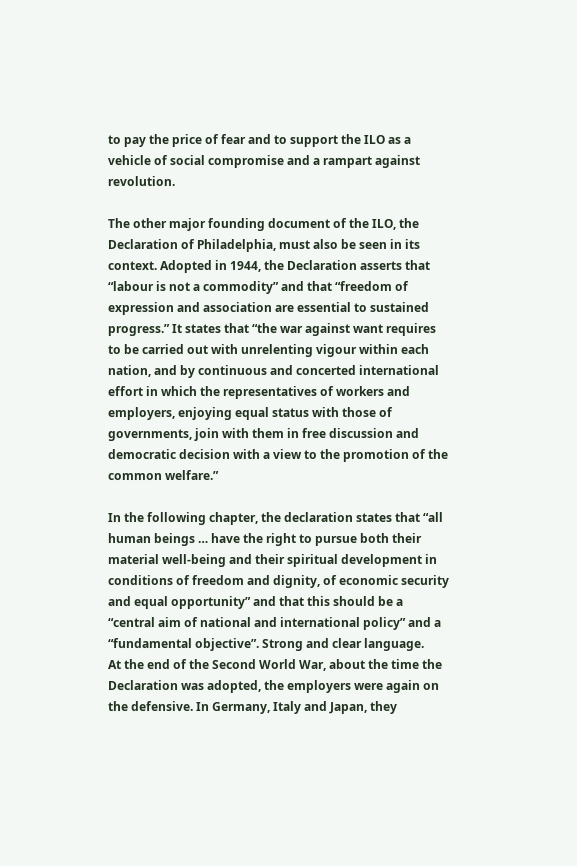to pay the price of fear and to support the ILO as a vehicle of social compromise and a rampart against revolution.

The other major founding document of the ILO, the Declaration of Philadelphia, must also be seen in its context. Adopted in 1944, the Declaration asserts that “labour is not a commodity” and that “freedom of expression and association are essential to sustained progress.” It states that “the war against want requires to be carried out with unrelenting vigour within each nation, and by continuous and concerted international effort in which the representatives of workers and employers, enjoying equal status with those of governments, join with them in free discussion and democratic decision with a view to the promotion of the common welfare.”

In the following chapter, the declaration states that “all human beings … have the right to pursue both their material well-being and their spiritual development in conditions of freedom and dignity, of economic security and equal opportunity” and that this should be a “central aim of national and international policy” and a “fundamental objective”. Strong and clear language.
At the end of the Second World War, about the time the Declaration was adopted, the employers were again on the defensive. In Germany, Italy and Japan, they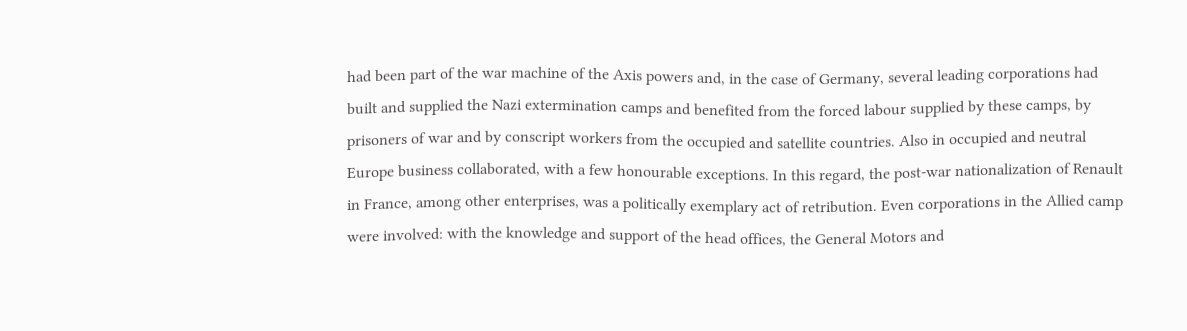had been part of the war machine of the Axis powers and, in the case of Germany, several leading corporations had built and supplied the Nazi extermination camps and benefited from the forced labour supplied by these camps, by prisoners of war and by conscript workers from the occupied and satellite countries. Also in occupied and neutral Europe business collaborated, with a few honourable exceptions. In this regard, the post-war nationalization of Renault in France, among other enterprises, was a politically exemplary act of retribution. Even corporations in the Allied camp were involved: with the knowledge and support of the head offices, the General Motors and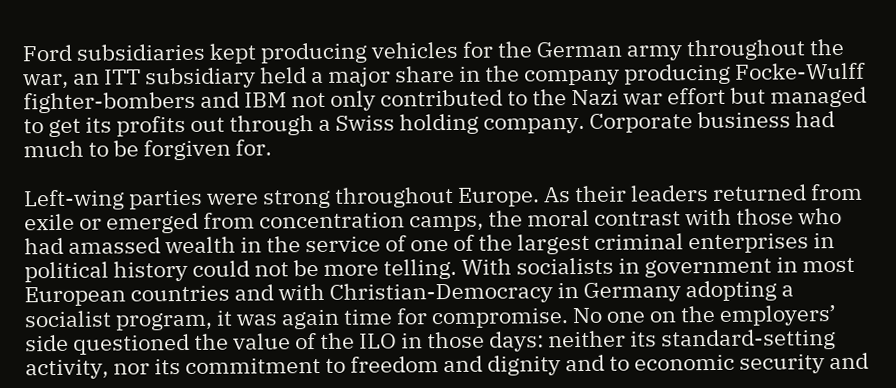Ford subsidiaries kept producing vehicles for the German army throughout the war, an ITT subsidiary held a major share in the company producing Focke-Wulff fighter-bombers and IBM not only contributed to the Nazi war effort but managed to get its profits out through a Swiss holding company. Corporate business had much to be forgiven for.

Left-wing parties were strong throughout Europe. As their leaders returned from exile or emerged from concentration camps, the moral contrast with those who had amassed wealth in the service of one of the largest criminal enterprises in political history could not be more telling. With socialists in government in most European countries and with Christian-Democracy in Germany adopting a socialist program, it was again time for compromise. No one on the employers’ side questioned the value of the ILO in those days: neither its standard-setting activity, nor its commitment to freedom and dignity and to economic security and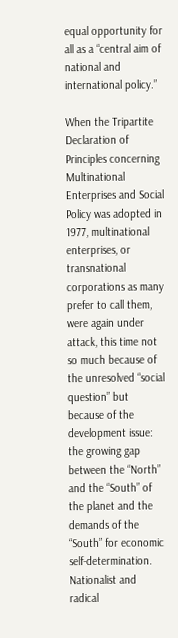equal opportunity for all as a “central aim of national and international policy.”

When the Tripartite Declaration of Principles concerning Multinational Enterprises and Social Policy was adopted in 1977, multinational enterprises, or transnational corporations as many prefer to call them, were again under attack, this time not so much because of the unresolved “social question” but because of the development issue: the growing gap between the “North” and the “South” of the planet and the demands of the “South” for economic self-determination. Nationalist and radical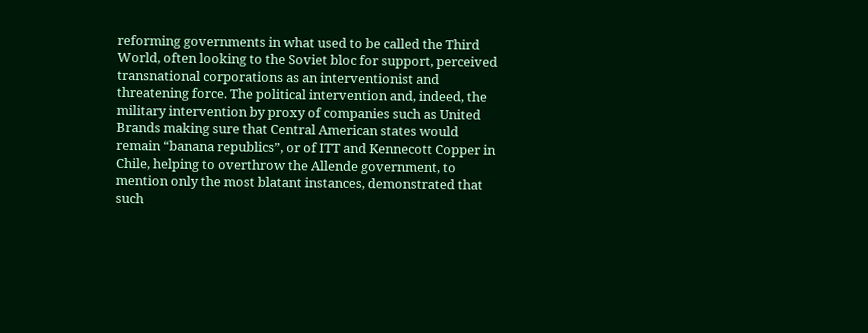reforming governments in what used to be called the Third World, often looking to the Soviet bloc for support, perceived transnational corporations as an interventionist and threatening force. The political intervention and, indeed, the military intervention by proxy of companies such as United Brands making sure that Central American states would remain “banana republics”, or of ITT and Kennecott Copper in Chile, helping to overthrow the Allende government, to mention only the most blatant instances, demonstrated that such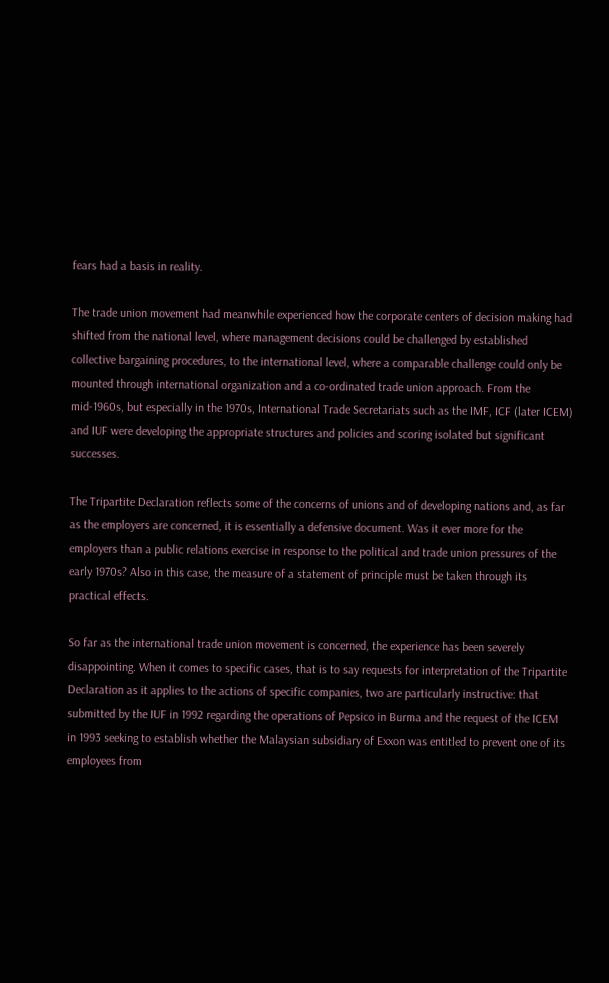fears had a basis in reality.

The trade union movement had meanwhile experienced how the corporate centers of decision making had shifted from the national level, where management decisions could be challenged by established collective bargaining procedures, to the international level, where a comparable challenge could only be mounted through international organization and a co-ordinated trade union approach. From the mid-1960s, but especially in the 1970s, International Trade Secretariats such as the IMF, ICF (later ICEM) and IUF were developing the appropriate structures and policies and scoring isolated but significant successes.

The Tripartite Declaration reflects some of the concerns of unions and of developing nations and, as far as the employers are concerned, it is essentially a defensive document. Was it ever more for the employers than a public relations exercise in response to the political and trade union pressures of the early 1970s? Also in this case, the measure of a statement of principle must be taken through its practical effects.

So far as the international trade union movement is concerned, the experience has been severely disappointing. When it comes to specific cases, that is to say requests for interpretation of the Tripartite Declaration as it applies to the actions of specific companies, two are particularly instructive: that submitted by the IUF in 1992 regarding the operations of Pepsico in Burma and the request of the ICEM in 1993 seeking to establish whether the Malaysian subsidiary of Exxon was entitled to prevent one of its employees from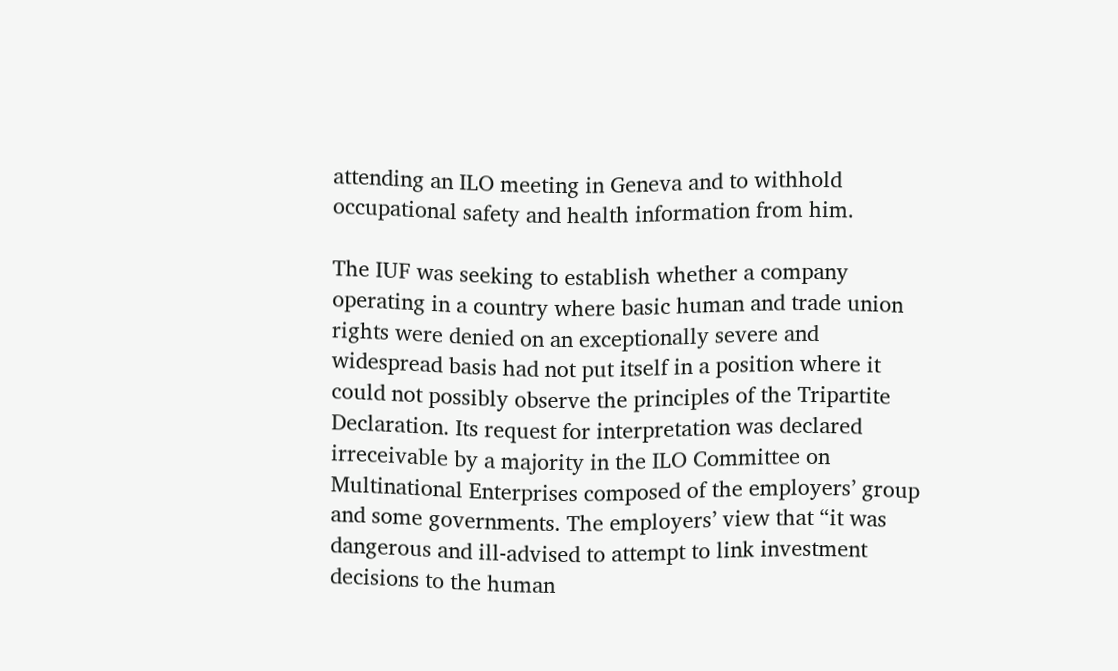attending an ILO meeting in Geneva and to withhold occupational safety and health information from him.

The IUF was seeking to establish whether a company operating in a country where basic human and trade union rights were denied on an exceptionally severe and widespread basis had not put itself in a position where it could not possibly observe the principles of the Tripartite Declaration. Its request for interpretation was declared irreceivable by a majority in the ILO Committee on Multinational Enterprises composed of the employers’ group and some governments. The employers’ view that “it was dangerous and ill-advised to attempt to link investment decisions to the human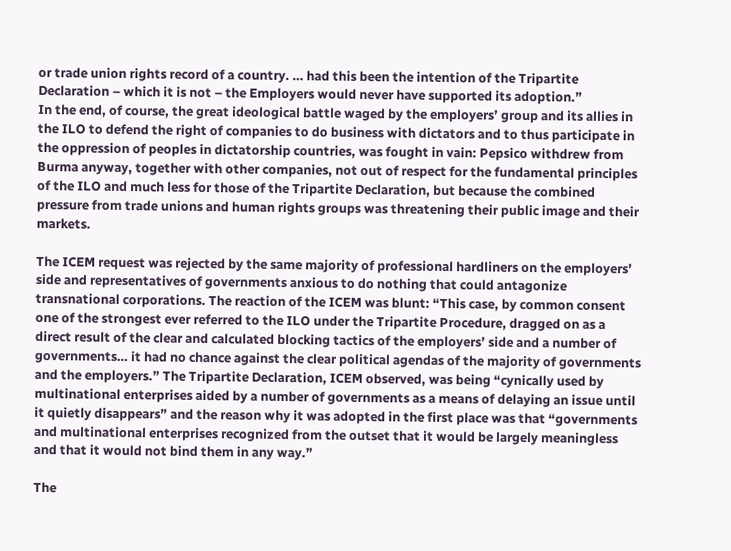or trade union rights record of a country. … had this been the intention of the Tripartite Declaration – which it is not – the Employers would never have supported its adoption.”
In the end, of course, the great ideological battle waged by the employers’ group and its allies in the ILO to defend the right of companies to do business with dictators and to thus participate in the oppression of peoples in dictatorship countries, was fought in vain: Pepsico withdrew from Burma anyway, together with other companies, not out of respect for the fundamental principles of the ILO and much less for those of the Tripartite Declaration, but because the combined pressure from trade unions and human rights groups was threatening their public image and their markets.

The ICEM request was rejected by the same majority of professional hardliners on the employers’ side and representatives of governments anxious to do nothing that could antagonize transnational corporations. The reaction of the ICEM was blunt: “This case, by common consent one of the strongest ever referred to the ILO under the Tripartite Procedure, dragged on as a direct result of the clear and calculated blocking tactics of the employers’ side and a number of governments… it had no chance against the clear political agendas of the majority of governments and the employers.” The Tripartite Declaration, ICEM observed, was being “cynically used by multinational enterprises aided by a number of governments as a means of delaying an issue until it quietly disappears” and the reason why it was adopted in the first place was that “governments and multinational enterprises recognized from the outset that it would be largely meaningless and that it would not bind them in any way.”

The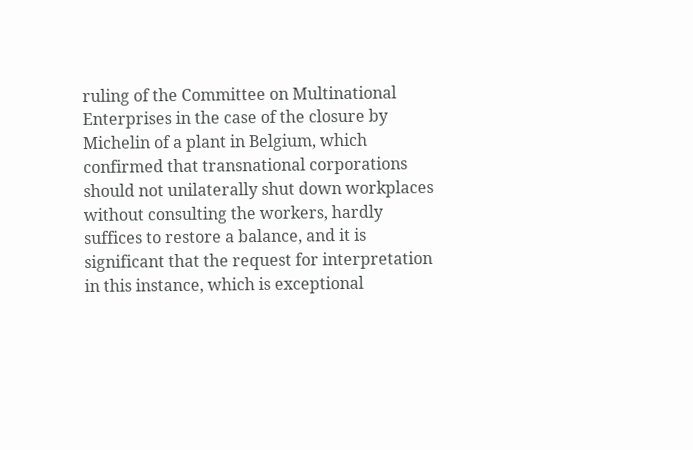ruling of the Committee on Multinational Enterprises in the case of the closure by Michelin of a plant in Belgium, which confirmed that transnational corporations should not unilaterally shut down workplaces without consulting the workers, hardly suffices to restore a balance, and it is significant that the request for interpretation in this instance, which is exceptional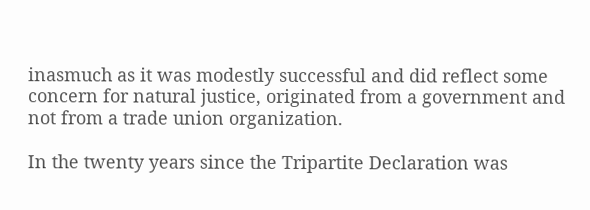inasmuch as it was modestly successful and did reflect some concern for natural justice, originated from a government and not from a trade union organization.

In the twenty years since the Tripartite Declaration was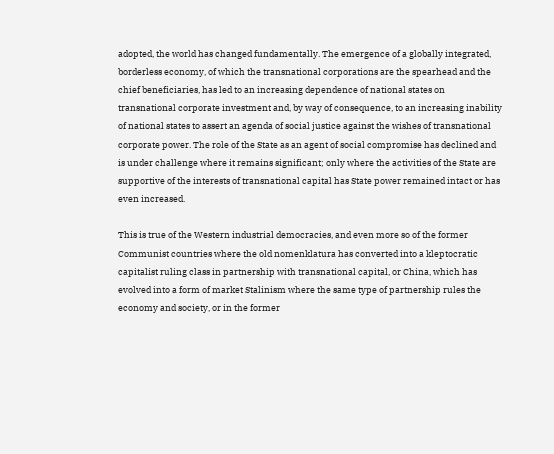adopted, the world has changed fundamentally. The emergence of a globally integrated, borderless economy, of which the transnational corporations are the spearhead and the chief beneficiaries, has led to an increasing dependence of national states on transnational corporate investment and, by way of consequence, to an increasing inability of national states to assert an agenda of social justice against the wishes of transnational corporate power. The role of the State as an agent of social compromise has declined and is under challenge where it remains significant; only where the activities of the State are supportive of the interests of transnational capital has State power remained intact or has even increased.

This is true of the Western industrial democracies, and even more so of the former Communist countries where the old nomenklatura has converted into a kleptocratic capitalist ruling class in partnership with transnational capital, or China, which has evolved into a form of market Stalinism where the same type of partnership rules the economy and society, or in the former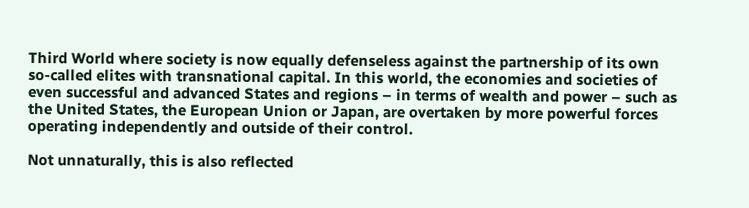Third World where society is now equally defenseless against the partnership of its own so-called elites with transnational capital. In this world, the economies and societies of even successful and advanced States and regions – in terms of wealth and power – such as the United States, the European Union or Japan, are overtaken by more powerful forces operating independently and outside of their control.

Not unnaturally, this is also reflected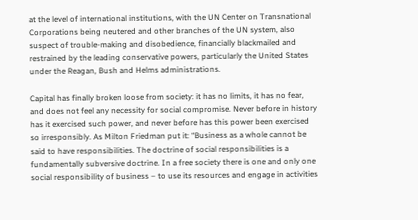at the level of international institutions, with the UN Center on Transnational Corporations being neutered and other branches of the UN system, also suspect of trouble-making and disobedience, financially blackmailed and restrained by the leading conservative powers, particularly the United States under the Reagan, Bush and Helms administrations.

Capital has finally broken loose from society: it has no limits, it has no fear, and does not feel any necessity for social compromise. Never before in history has it exercised such power, and never before has this power been exercised so irresponsibly. As Milton Friedman put it: “Business as a whole cannot be said to have responsibilities. The doctrine of social responsibilities is a fundamentally subversive doctrine. In a free society there is one and only one social responsibility of business – to use its resources and engage in activities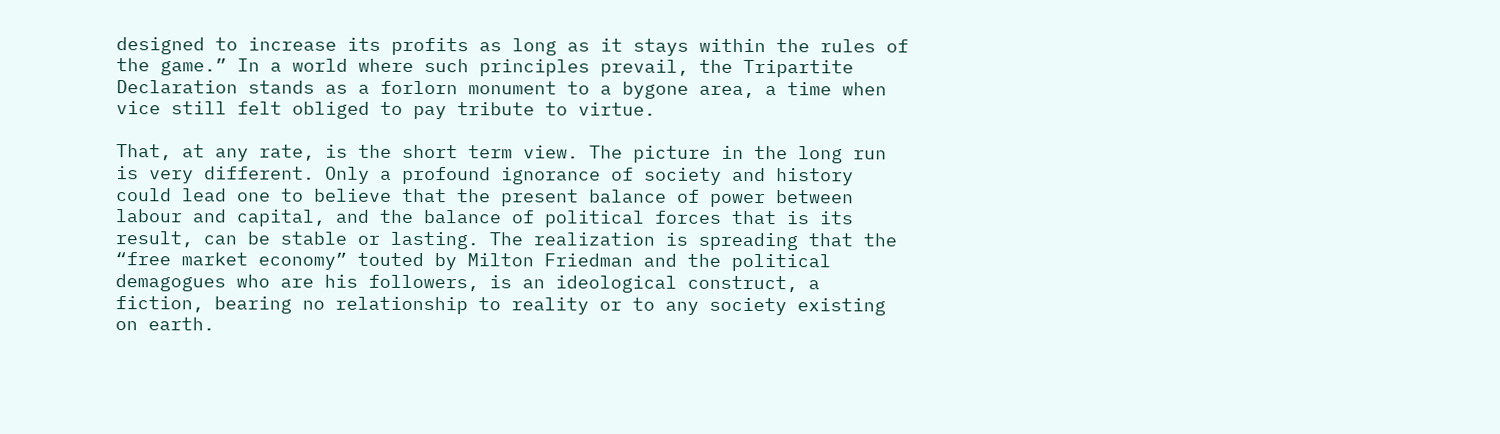designed to increase its profits as long as it stays within the rules of the game.” In a world where such principles prevail, the Tripartite Declaration stands as a forlorn monument to a bygone area, a time when vice still felt obliged to pay tribute to virtue.

That, at any rate, is the short term view. The picture in the long run is very different. Only a profound ignorance of society and history could lead one to believe that the present balance of power between labour and capital, and the balance of political forces that is its result, can be stable or lasting. The realization is spreading that the “free market economy” touted by Milton Friedman and the political demagogues who are his followers, is an ideological construct, a fiction, bearing no relationship to reality or to any society existing on earth.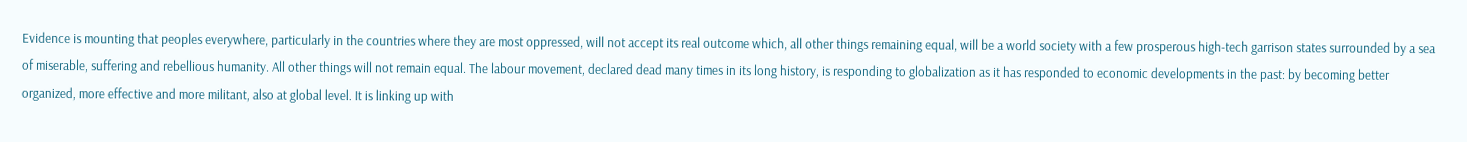Evidence is mounting that peoples everywhere, particularly in the countries where they are most oppressed, will not accept its real outcome which, all other things remaining equal, will be a world society with a few prosperous high-tech garrison states surrounded by a sea of miserable, suffering and rebellious humanity. All other things will not remain equal. The labour movement, declared dead many times in its long history, is responding to globalization as it has responded to economic developments in the past: by becoming better organized, more effective and more militant, also at global level. It is linking up with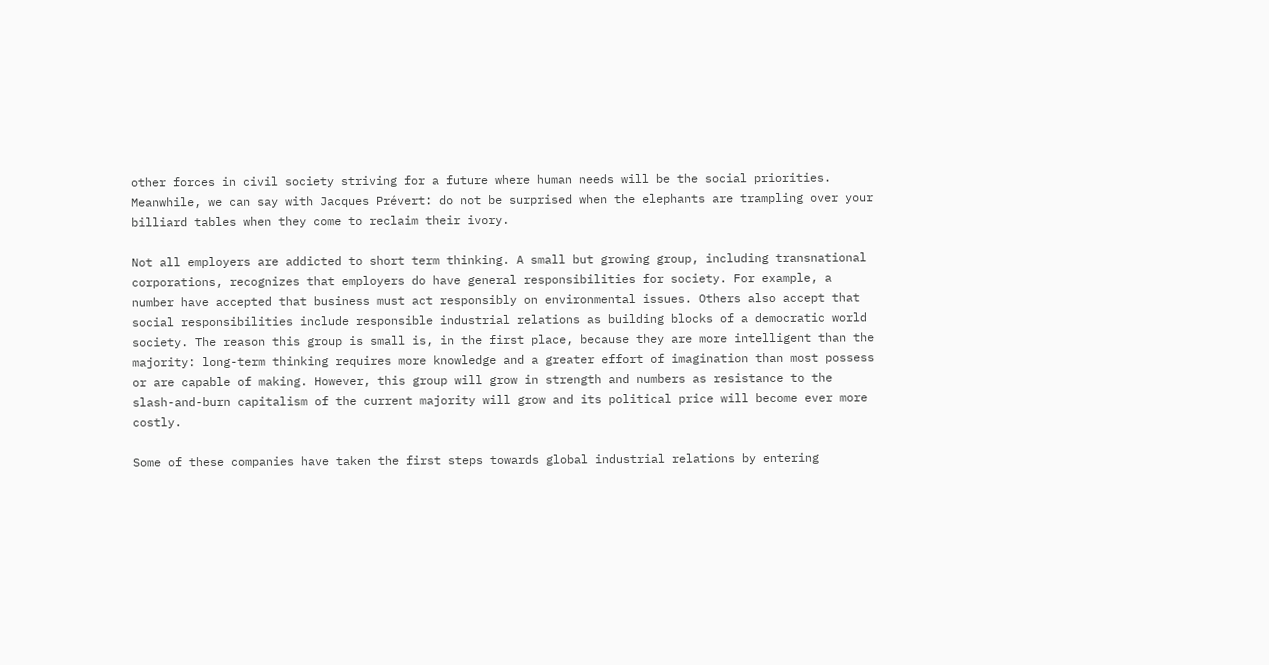other forces in civil society striving for a future where human needs will be the social priorities. Meanwhile, we can say with Jacques Prévert: do not be surprised when the elephants are trampling over your billiard tables when they come to reclaim their ivory.

Not all employers are addicted to short term thinking. A small but growing group, including transnational corporations, recognizes that employers do have general responsibilities for society. For example, a number have accepted that business must act responsibly on environmental issues. Others also accept that social responsibilities include responsible industrial relations as building blocks of a democratic world society. The reason this group is small is, in the first place, because they are more intelligent than the majority: long-term thinking requires more knowledge and a greater effort of imagination than most possess or are capable of making. However, this group will grow in strength and numbers as resistance to the slash-and-burn capitalism of the current majority will grow and its political price will become ever more costly.

Some of these companies have taken the first steps towards global industrial relations by entering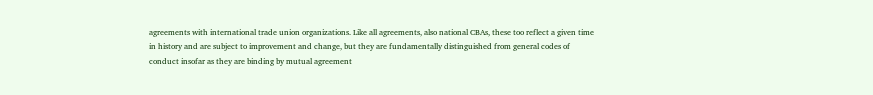agreements with international trade union organizations. Like all agreements, also national CBAs, these too reflect a given time in history and are subject to improvement and change, but they are fundamentally distinguished from general codes of conduct insofar as they are binding by mutual agreement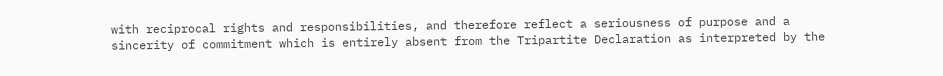with reciprocal rights and responsibilities, and therefore reflect a seriousness of purpose and a sincerity of commitment which is entirely absent from the Tripartite Declaration as interpreted by the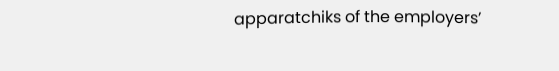apparatchiks of the employers’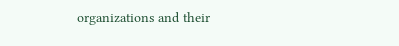organizations and their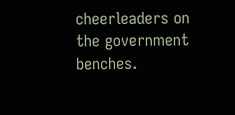cheerleaders on the government benches.